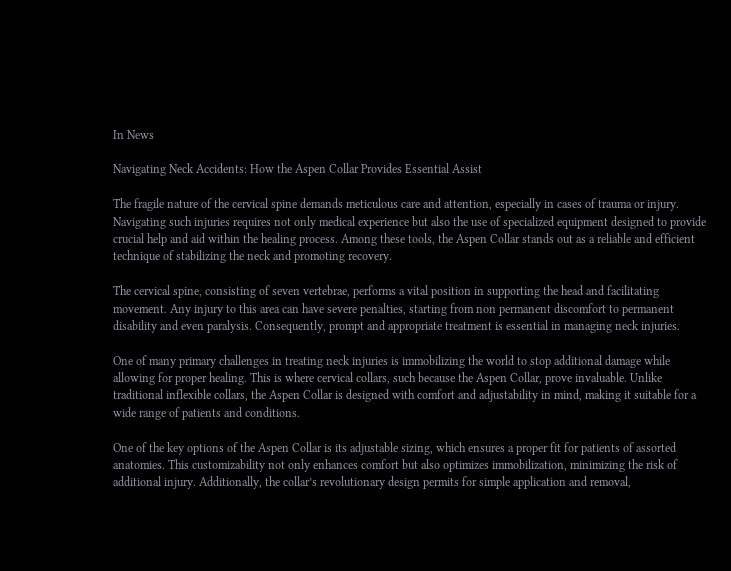In News

Navigating Neck Accidents: How the Aspen Collar Provides Essential Assist

The fragile nature of the cervical spine demands meticulous care and attention, especially in cases of trauma or injury. Navigating such injuries requires not only medical experience but also the use of specialized equipment designed to provide crucial help and aid within the healing process. Among these tools, the Aspen Collar stands out as a reliable and efficient technique of stabilizing the neck and promoting recovery.

The cervical spine, consisting of seven vertebrae, performs a vital position in supporting the head and facilitating movement. Any injury to this area can have severe penalties, starting from non permanent discomfort to permanent disability and even paralysis. Consequently, prompt and appropriate treatment is essential in managing neck injuries.

One of many primary challenges in treating neck injuries is immobilizing the world to stop additional damage while allowing for proper healing. This is where cervical collars, such because the Aspen Collar, prove invaluable. Unlike traditional inflexible collars, the Aspen Collar is designed with comfort and adjustability in mind, making it suitable for a wide range of patients and conditions.

One of the key options of the Aspen Collar is its adjustable sizing, which ensures a proper fit for patients of assorted anatomies. This customizability not only enhances comfort but also optimizes immobilization, minimizing the risk of additional injury. Additionally, the collar’s revolutionary design permits for simple application and removal,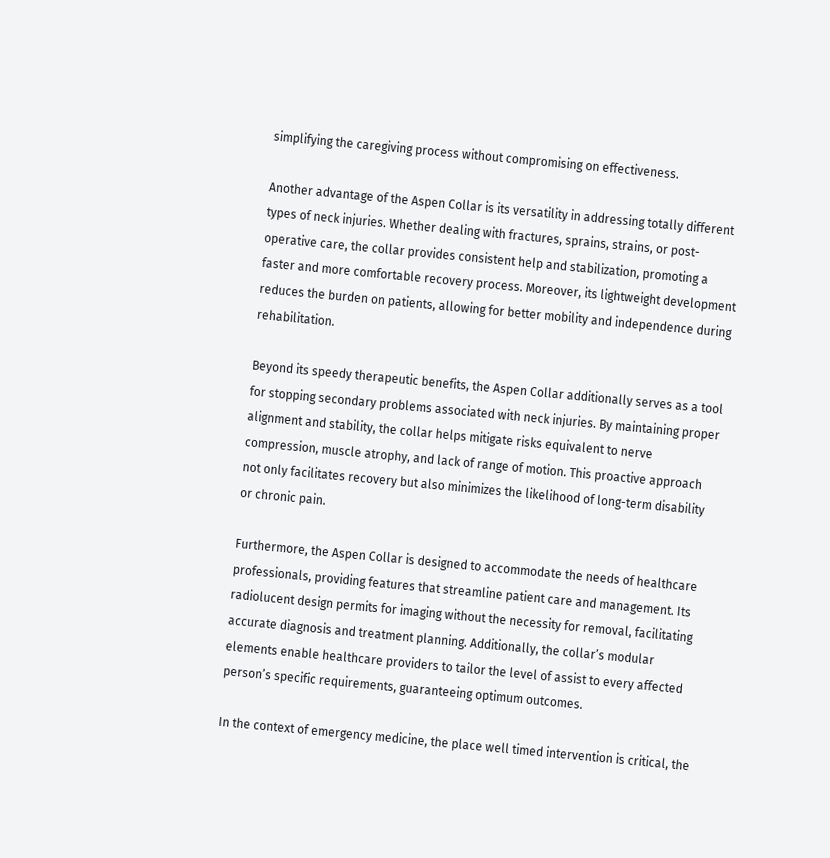simplifying the caregiving process without compromising on effectiveness.

Another advantage of the Aspen Collar is its versatility in addressing totally different types of neck injuries. Whether dealing with fractures, sprains, strains, or post-operative care, the collar provides consistent help and stabilization, promoting a faster and more comfortable recovery process. Moreover, its lightweight development reduces the burden on patients, allowing for better mobility and independence during rehabilitation.

Beyond its speedy therapeutic benefits, the Aspen Collar additionally serves as a tool for stopping secondary problems associated with neck injuries. By maintaining proper alignment and stability, the collar helps mitigate risks equivalent to nerve compression, muscle atrophy, and lack of range of motion. This proactive approach not only facilitates recovery but also minimizes the likelihood of long-term disability or chronic pain.

Furthermore, the Aspen Collar is designed to accommodate the needs of healthcare professionals, providing features that streamline patient care and management. Its radiolucent design permits for imaging without the necessity for removal, facilitating accurate diagnosis and treatment planning. Additionally, the collar’s modular elements enable healthcare providers to tailor the level of assist to every affected person’s specific requirements, guaranteeing optimum outcomes.

In the context of emergency medicine, the place well timed intervention is critical, the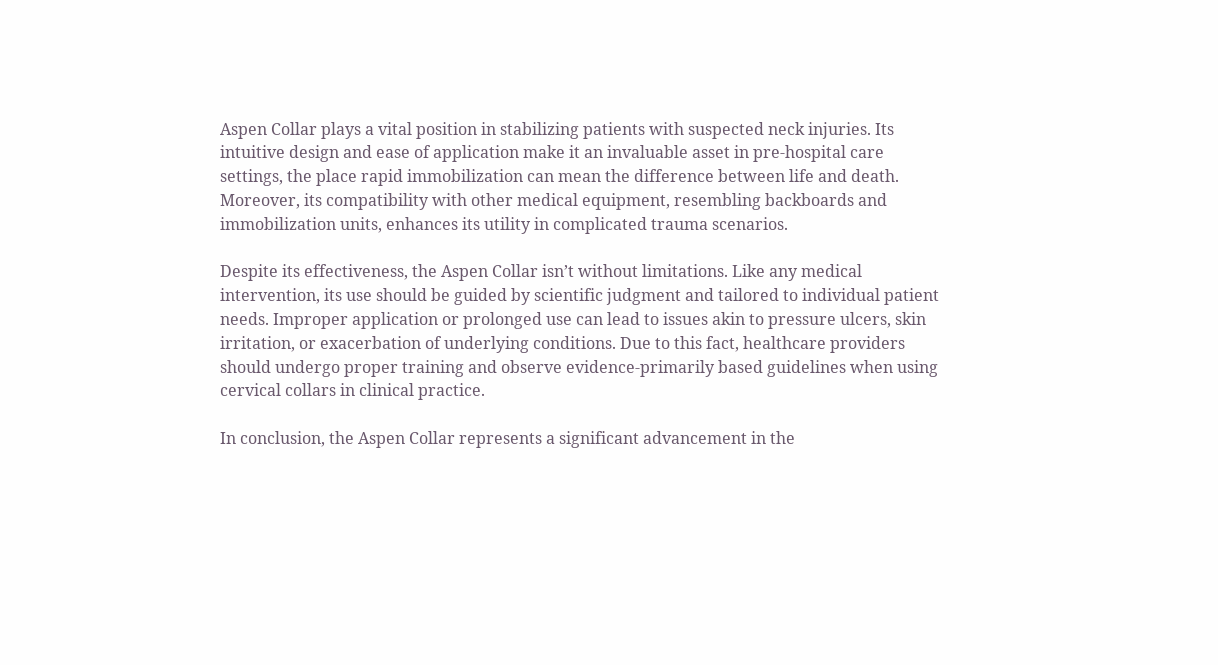Aspen Collar plays a vital position in stabilizing patients with suspected neck injuries. Its intuitive design and ease of application make it an invaluable asset in pre-hospital care settings, the place rapid immobilization can mean the difference between life and death. Moreover, its compatibility with other medical equipment, resembling backboards and immobilization units, enhances its utility in complicated trauma scenarios.

Despite its effectiveness, the Aspen Collar isn’t without limitations. Like any medical intervention, its use should be guided by scientific judgment and tailored to individual patient needs. Improper application or prolonged use can lead to issues akin to pressure ulcers, skin irritation, or exacerbation of underlying conditions. Due to this fact, healthcare providers should undergo proper training and observe evidence-primarily based guidelines when using cervical collars in clinical practice.

In conclusion, the Aspen Collar represents a significant advancement in the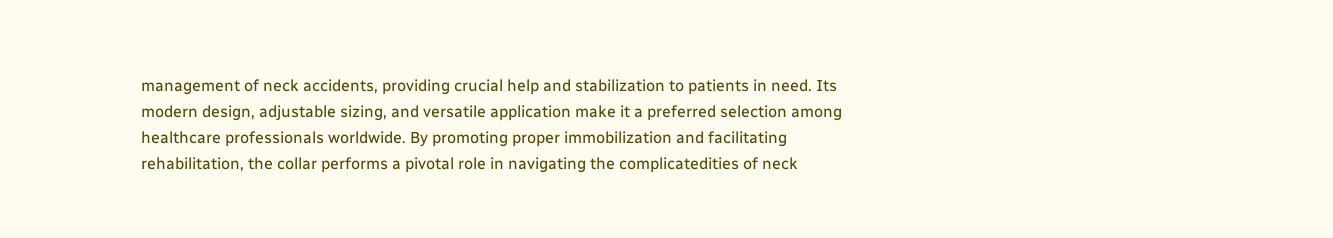management of neck accidents, providing crucial help and stabilization to patients in need. Its modern design, adjustable sizing, and versatile application make it a preferred selection among healthcare professionals worldwide. By promoting proper immobilization and facilitating rehabilitation, the collar performs a pivotal role in navigating the complicatedities of neck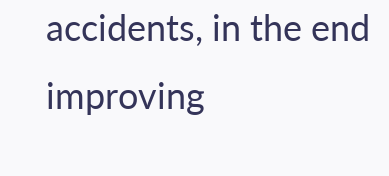accidents, in the end improving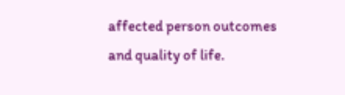affected person outcomes and quality of life.